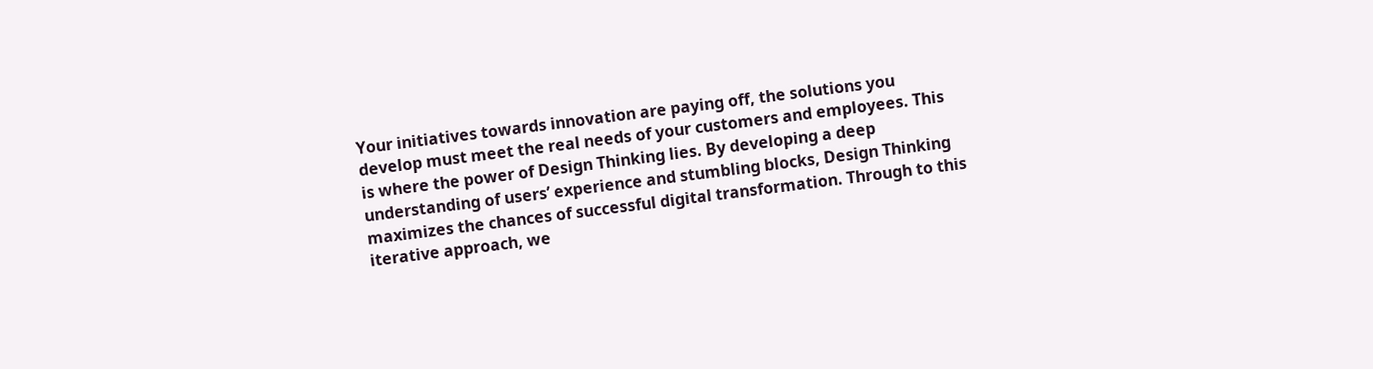Your initiatives towards innovation are paying off, the solutions you develop must meet the real needs of your customers and employees. This is where the power of Design Thinking lies. By developing a deep understanding of users’ experience and stumbling blocks, Design Thinking maximizes the chances of successful digital transformation. Through to this iterative approach, we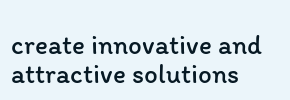create innovative and attractive solutions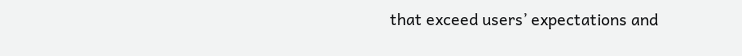that exceed users’ expectations and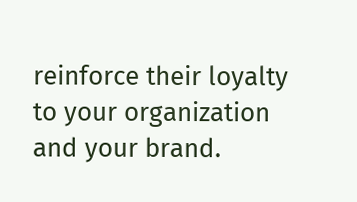reinforce their loyalty to your organization and your brand.